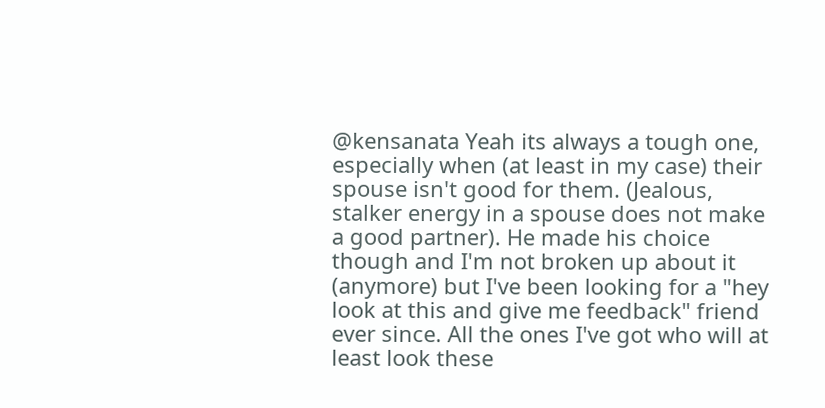@kensanata Yeah its always a tough one, especially when (at least in my case) their spouse isn't good for them. (Jealous, stalker energy in a spouse does not make a good partner). He made his choice though and I'm not broken up about it (anymore) but I've been looking for a "hey look at this and give me feedback" friend ever since. All the ones I've got who will at least look these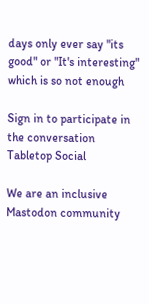days only ever say "its good" or "It's interesting" which is so not enough

Sign in to participate in the conversation
Tabletop Social

We are an inclusive Mastodon community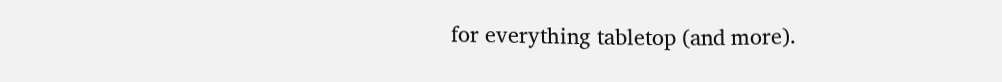for everything tabletop (and more).